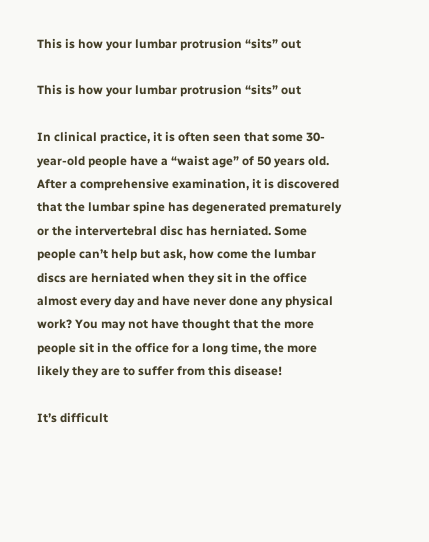This is how your lumbar protrusion “sits” out

This is how your lumbar protrusion “sits” out

In clinical practice, it is often seen that some 30-year-old people have a “waist age” of 50 years old. After a comprehensive examination, it is discovered that the lumbar spine has degenerated prematurely or the intervertebral disc has herniated. Some people can’t help but ask, how come the lumbar discs are herniated when they sit in the office almost every day and have never done any physical work? You may not have thought that the more people sit in the office for a long time, the more likely they are to suffer from this disease!

It’s difficult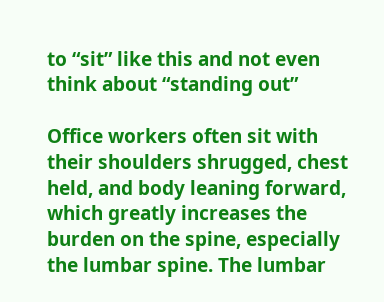to “sit” like this and not even think about “standing out”

Office workers often sit with their shoulders shrugged, chest held, and body leaning forward, which greatly increases the burden on the spine, especially the lumbar spine. The lumbar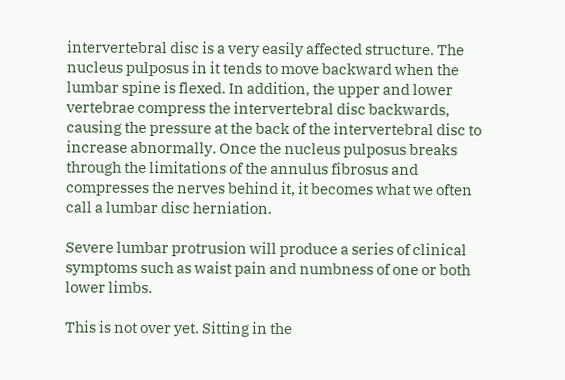intervertebral disc is a very easily affected structure. The nucleus pulposus in it tends to move backward when the lumbar spine is flexed. In addition, the upper and lower vertebrae compress the intervertebral disc backwards, causing the pressure at the back of the intervertebral disc to increase abnormally. Once the nucleus pulposus breaks through the limitations of the annulus fibrosus and compresses the nerves behind it, it becomes what we often call a lumbar disc herniation.

Severe lumbar protrusion will produce a series of clinical symptoms such as waist pain and numbness of one or both lower limbs.

This is not over yet. Sitting in the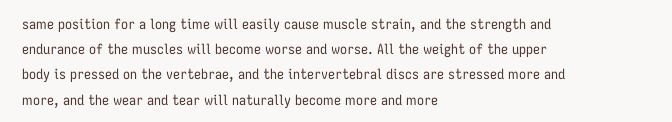same position for a long time will easily cause muscle strain, and the strength and endurance of the muscles will become worse and worse. All the weight of the upper body is pressed on the vertebrae, and the intervertebral discs are stressed more and more, and the wear and tear will naturally become more and more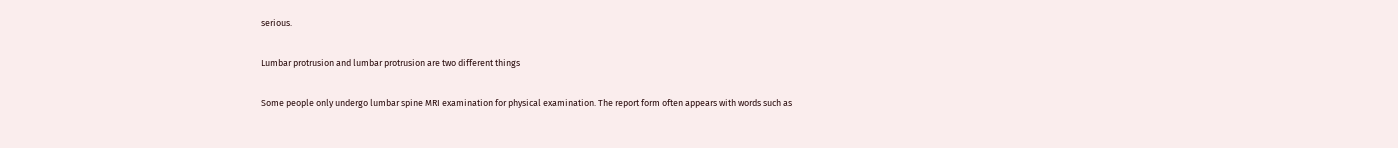serious.

Lumbar protrusion and lumbar protrusion are two different things

Some people only undergo lumbar spine MRI examination for physical examination. The report form often appears with words such as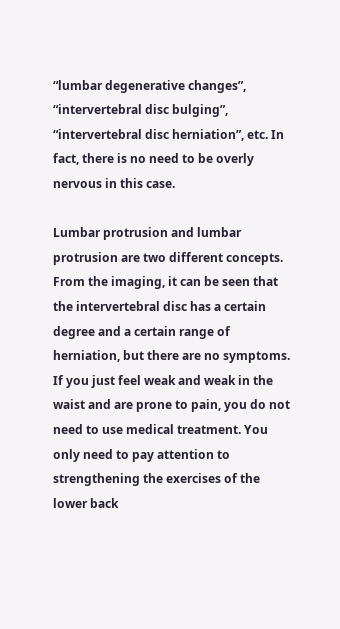“lumbar degenerative changes”, “intervertebral disc bulging”, “intervertebral disc herniation”, etc. In fact, there is no need to be overly nervous in this case.

Lumbar protrusion and lumbar protrusion are two different concepts. From the imaging, it can be seen that the intervertebral disc has a certain degree and a certain range of herniation, but there are no symptoms. If you just feel weak and weak in the waist and are prone to pain, you do not need to use medical treatment. You only need to pay attention to strengthening the exercises of the lower back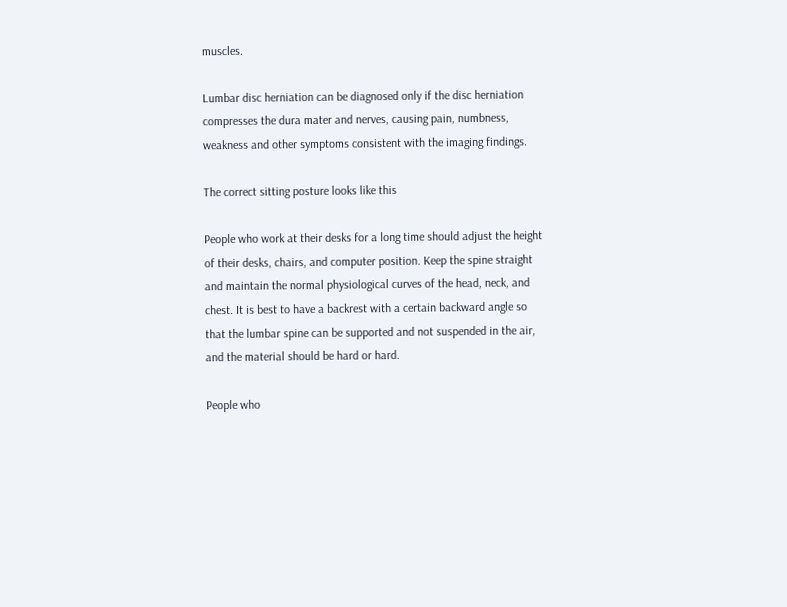muscles.

Lumbar disc herniation can be diagnosed only if the disc herniation compresses the dura mater and nerves, causing pain, numbness, weakness and other symptoms consistent with the imaging findings.

The correct sitting posture looks like this

People who work at their desks for a long time should adjust the height of their desks, chairs, and computer position. Keep the spine straight and maintain the normal physiological curves of the head, neck, and chest. It is best to have a backrest with a certain backward angle so that the lumbar spine can be supported and not suspended in the air, and the material should be hard or hard.

People who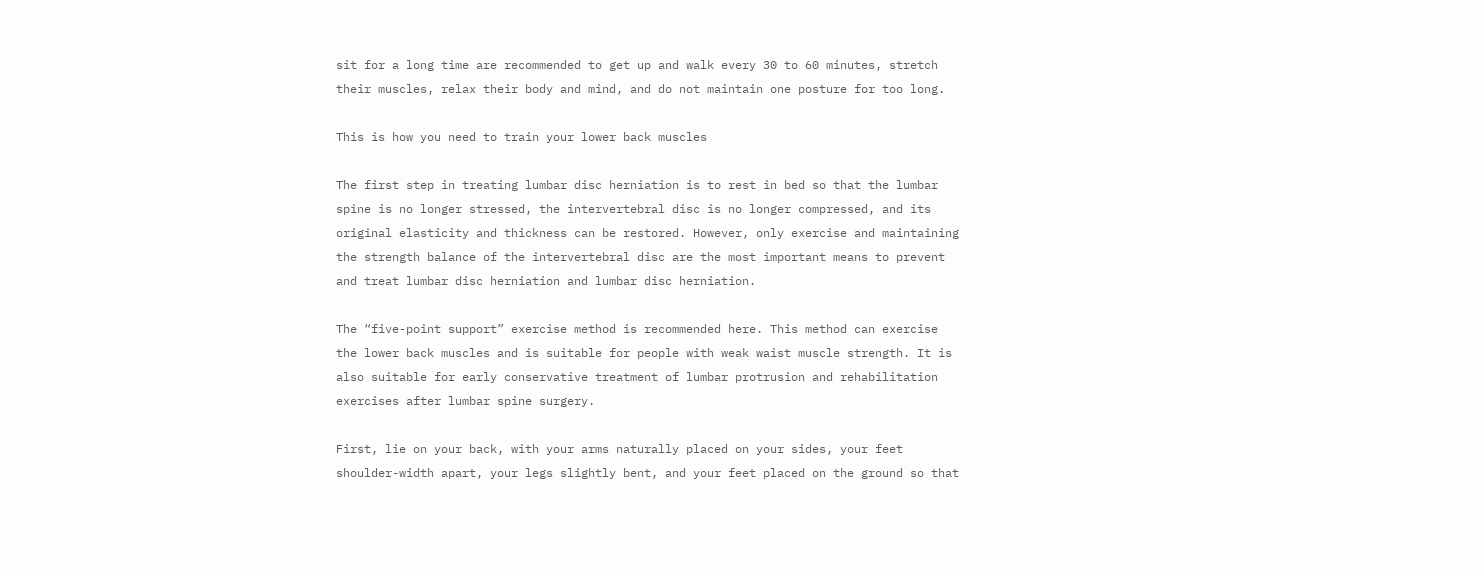sit for a long time are recommended to get up and walk every 30 to 60 minutes, stretch their muscles, relax their body and mind, and do not maintain one posture for too long.

This is how you need to train your lower back muscles

The first step in treating lumbar disc herniation is to rest in bed so that the lumbar spine is no longer stressed, the intervertebral disc is no longer compressed, and its original elasticity and thickness can be restored. However, only exercise and maintaining the strength balance of the intervertebral disc are the most important means to prevent and treat lumbar disc herniation and lumbar disc herniation.

The “five-point support” exercise method is recommended here. This method can exercise the lower back muscles and is suitable for people with weak waist muscle strength. It is also suitable for early conservative treatment of lumbar protrusion and rehabilitation exercises after lumbar spine surgery.

First, lie on your back, with your arms naturally placed on your sides, your feet shoulder-width apart, your legs slightly bent, and your feet placed on the ground so that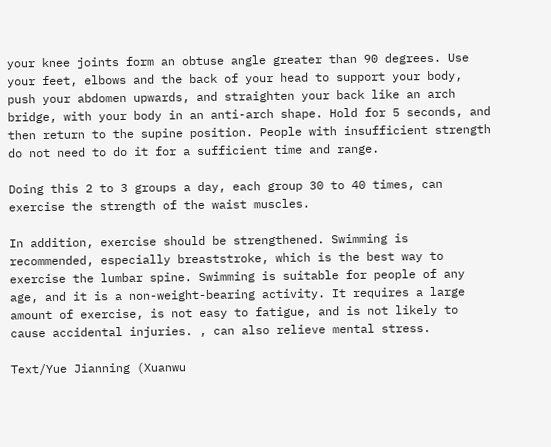your knee joints form an obtuse angle greater than 90 degrees. Use your feet, elbows and the back of your head to support your body, push your abdomen upwards, and straighten your back like an arch bridge, with your body in an anti-arch shape. Hold for 5 seconds, and then return to the supine position. People with insufficient strength do not need to do it for a sufficient time and range.

Doing this 2 to 3 groups a day, each group 30 to 40 times, can exercise the strength of the waist muscles.

In addition, exercise should be strengthened. Swimming is recommended, especially breaststroke, which is the best way to exercise the lumbar spine. Swimming is suitable for people of any age, and it is a non-weight-bearing activity. It requires a large amount of exercise, is not easy to fatigue, and is not likely to cause accidental injuries. , can also relieve mental stress.

Text/Yue Jianning (Xuanwu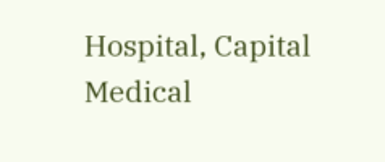Hospital, Capital Medical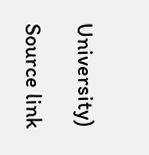University)

Source link